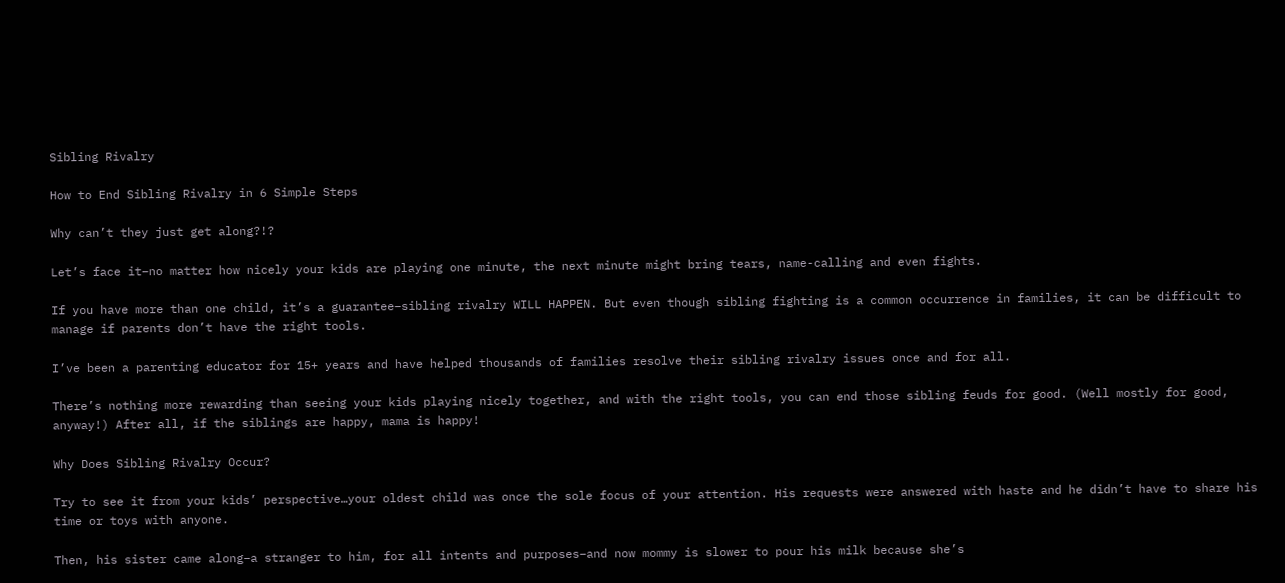Sibling Rivalry

How to End Sibling Rivalry in 6 Simple Steps

Why can’t they just get along?!?

Let’s face it–no matter how nicely your kids are playing one minute, the next minute might bring tears, name-calling and even fights.

If you have more than one child, it’s a guarantee–sibling rivalry WILL HAPPEN. But even though sibling fighting is a common occurrence in families, it can be difficult to manage if parents don’t have the right tools.

I’ve been a parenting educator for 15+ years and have helped thousands of families resolve their sibling rivalry issues once and for all.

There’s nothing more rewarding than seeing your kids playing nicely together, and with the right tools, you can end those sibling feuds for good. (Well mostly for good, anyway!) After all, if the siblings are happy, mama is happy!

Why Does Sibling Rivalry Occur?

Try to see it from your kids’ perspective…your oldest child was once the sole focus of your attention. His requests were answered with haste and he didn’t have to share his time or toys with anyone.

Then, his sister came along–a stranger to him, for all intents and purposes–and now mommy is slower to pour his milk because she’s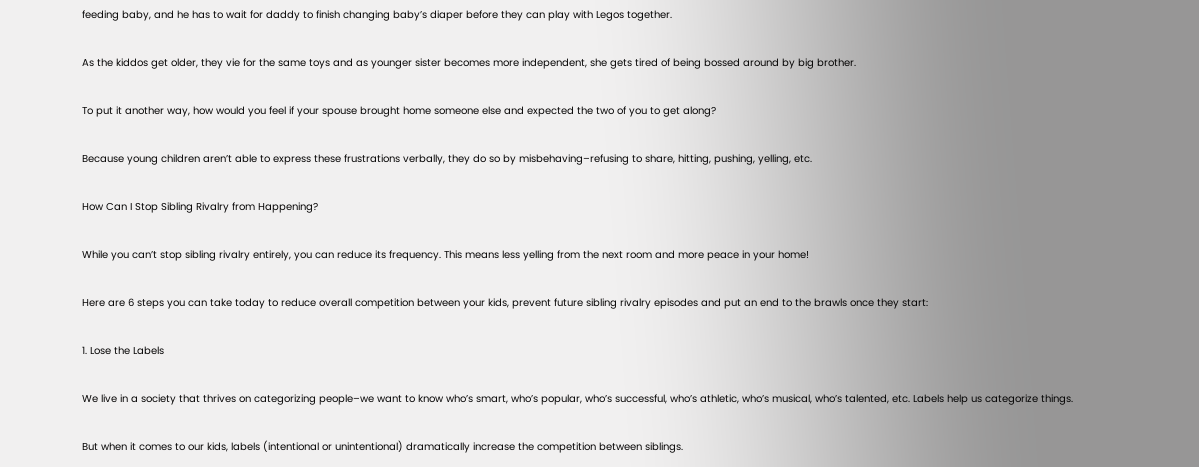feeding baby, and he has to wait for daddy to finish changing baby’s diaper before they can play with Legos together.

As the kiddos get older, they vie for the same toys and as younger sister becomes more independent, she gets tired of being bossed around by big brother.

To put it another way, how would you feel if your spouse brought home someone else and expected the two of you to get along?

Because young children aren’t able to express these frustrations verbally, they do so by misbehaving–refusing to share, hitting, pushing, yelling, etc.

How Can I Stop Sibling Rivalry from Happening?

While you can’t stop sibling rivalry entirely, you can reduce its frequency. This means less yelling from the next room and more peace in your home!

Here are 6 steps you can take today to reduce overall competition between your kids, prevent future sibling rivalry episodes and put an end to the brawls once they start:

1. Lose the Labels

We live in a society that thrives on categorizing people–we want to know who’s smart, who’s popular, who’s successful, who’s athletic, who’s musical, who’s talented, etc. Labels help us categorize things.

But when it comes to our kids, labels (intentional or unintentional) dramatically increase the competition between siblings.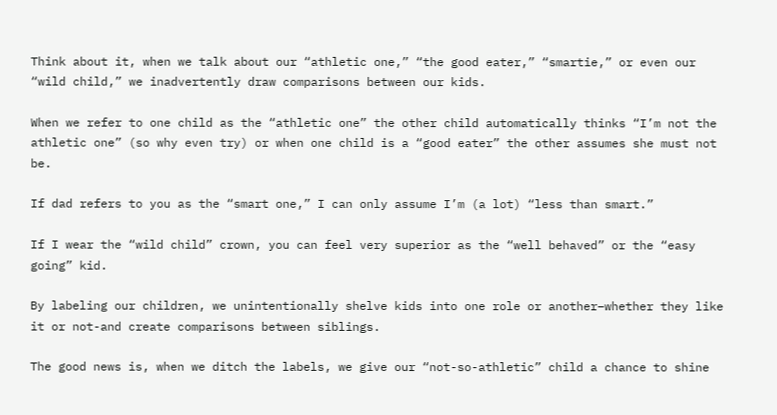Think about it, when we talk about our “athletic one,” “the good eater,” “smartie,” or even our “wild child,” we inadvertently draw comparisons between our kids.

When we refer to one child as the “athletic one” the other child automatically thinks “I’m not the athletic one” (so why even try) or when one child is a “good eater” the other assumes she must not be.

If dad refers to you as the “smart one,” I can only assume I’m (a lot) “less than smart.”

If I wear the “wild child” crown, you can feel very superior as the “well behaved” or the “easy going” kid.

By labeling our children, we unintentionally shelve kids into one role or another–whether they like it or not-and create comparisons between siblings.

The good news is, when we ditch the labels, we give our “not-so-athletic” child a chance to shine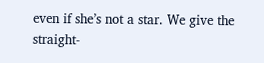even if she’s not a star. We give the straight-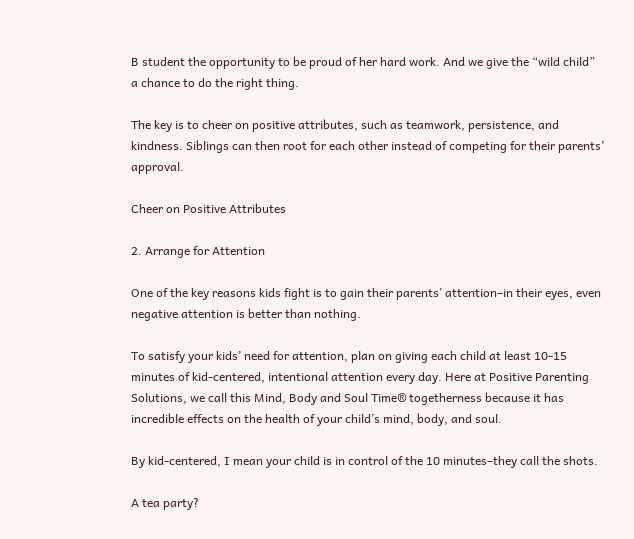B student the opportunity to be proud of her hard work. And we give the “wild child” a chance to do the right thing.

The key is to cheer on positive attributes, such as teamwork, persistence, and kindness. Siblings can then root for each other instead of competing for their parents’ approval.

Cheer on Positive Attributes

2. Arrange for Attention

One of the key reasons kids fight is to gain their parents’ attention–in their eyes, even negative attention is better than nothing.

To satisfy your kids’ need for attention, plan on giving each child at least 10-15 minutes of kid-centered, intentional attention every day. Here at Positive Parenting Solutions, we call this Mind, Body and Soul Time® togetherness because it has incredible effects on the health of your child’s mind, body, and soul.

By kid-centered, I mean your child is in control of the 10 minutes–they call the shots.

A tea party?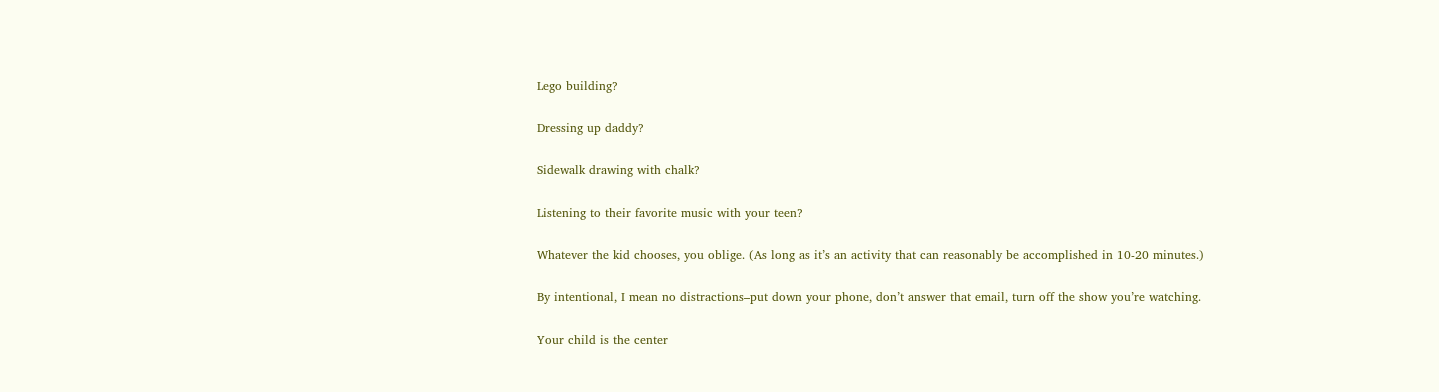Lego building?

Dressing up daddy?

Sidewalk drawing with chalk?

Listening to their favorite music with your teen?

Whatever the kid chooses, you oblige. (As long as it’s an activity that can reasonably be accomplished in 10-20 minutes.)

By intentional, I mean no distractions–put down your phone, don’t answer that email, turn off the show you’re watching.

Your child is the center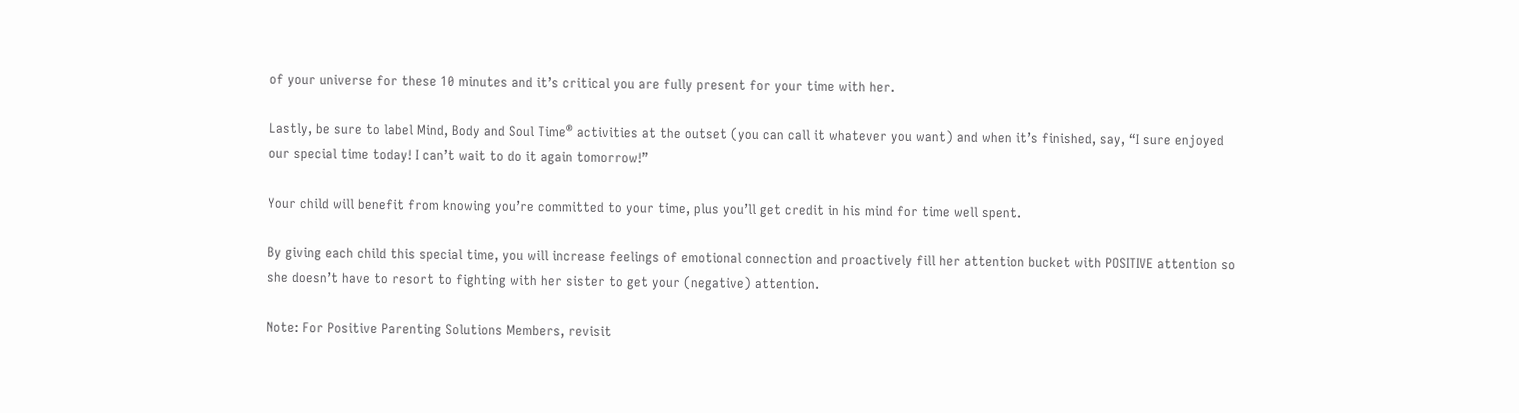of your universe for these 10 minutes and it’s critical you are fully present for your time with her.

Lastly, be sure to label Mind, Body and Soul Time® activities at the outset (you can call it whatever you want) and when it’s finished, say, “I sure enjoyed our special time today! I can’t wait to do it again tomorrow!”

Your child will benefit from knowing you’re committed to your time, plus you’ll get credit in his mind for time well spent.

By giving each child this special time, you will increase feelings of emotional connection and proactively fill her attention bucket with POSITIVE attention so she doesn’t have to resort to fighting with her sister to get your (negative) attention.

Note: For Positive Parenting Solutions Members, revisit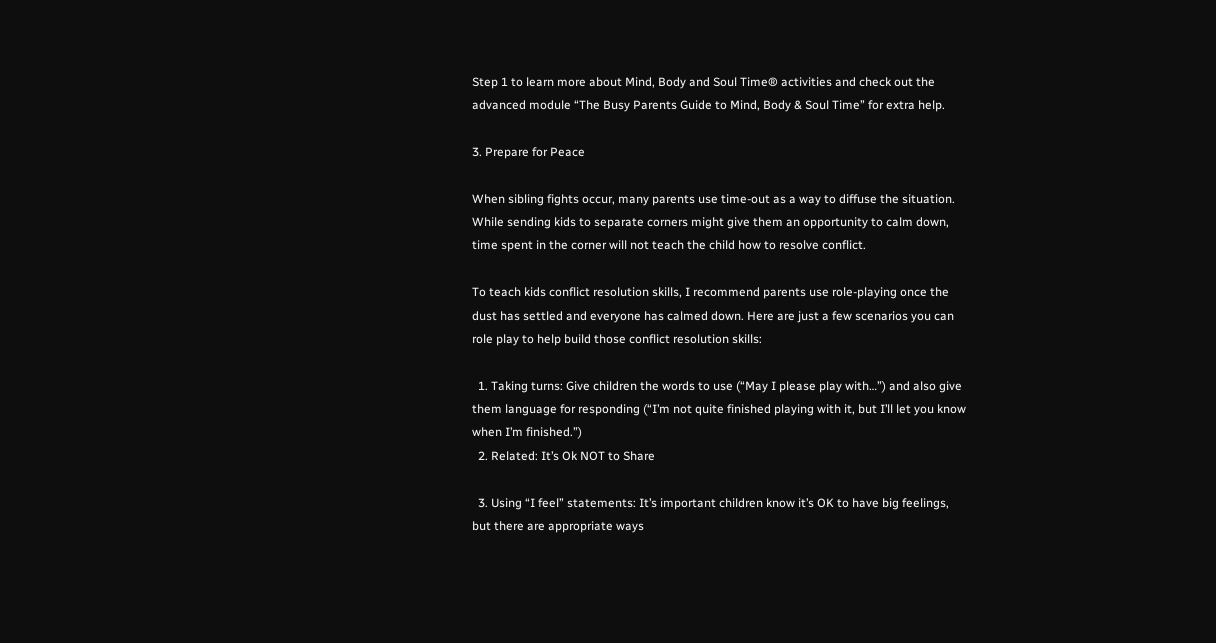Step 1 to learn more about Mind, Body and Soul Time® activities and check out the advanced module “The Busy Parents Guide to Mind, Body & Soul Time” for extra help.

3. Prepare for Peace

When sibling fights occur, many parents use time-out as a way to diffuse the situation. While sending kids to separate corners might give them an opportunity to calm down, time spent in the corner will not teach the child how to resolve conflict.

To teach kids conflict resolution skills, I recommend parents use role-playing once the dust has settled and everyone has calmed down. Here are just a few scenarios you can role play to help build those conflict resolution skills:

  1. Taking turns: Give children the words to use (“May I please play with…”) and also give them language for responding (“I’m not quite finished playing with it, but I’ll let you know when I’m finished.”)
  2. Related: It’s Ok NOT to Share

  3. Using “I feel” statements: It’s important children know it’s OK to have big feelings, but there are appropriate ways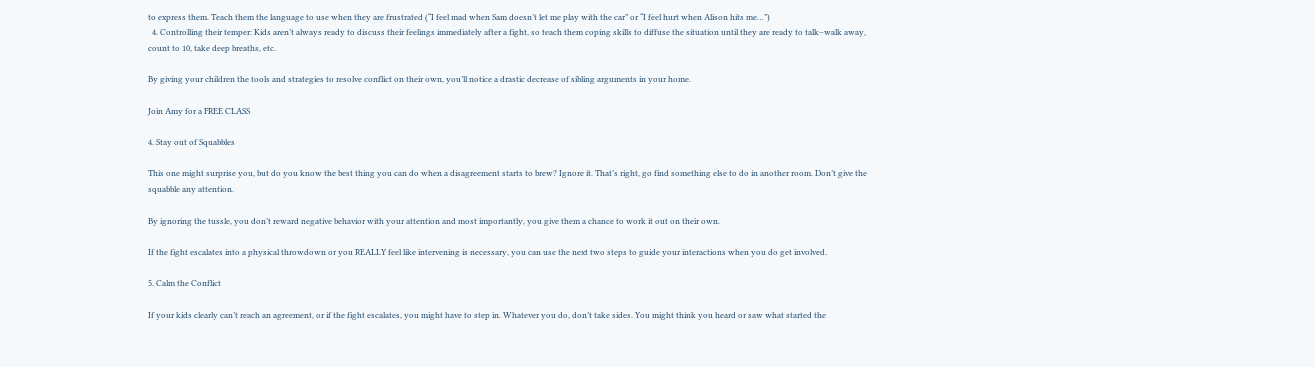to express them. Teach them the language to use when they are frustrated (“I feel mad when Sam doesn’t let me play with the car” or “I feel hurt when Alison hits me…”)
  4. Controlling their temper: Kids aren’t always ready to discuss their feelings immediately after a fight, so teach them coping skills to diffuse the situation until they are ready to talk–walk away, count to 10, take deep breaths, etc.

By giving your children the tools and strategies to resolve conflict on their own, you’ll notice a drastic decrease of sibling arguments in your home.

Join Amy for a FREE CLASS

4. Stay out of Squabbles

This one might surprise you, but do you know the best thing you can do when a disagreement starts to brew? Ignore it. That’s right, go find something else to do in another room. Don’t give the squabble any attention.

By ignoring the tussle, you don’t reward negative behavior with your attention and most importantly, you give them a chance to work it out on their own.

If the fight escalates into a physical throwdown or you REALLY feel like intervening is necessary, you can use the next two steps to guide your interactions when you do get involved.

5. Calm the Conflict

If your kids clearly can’t reach an agreement, or if the fight escalates, you might have to step in. Whatever you do, don’t take sides. You might think you heard or saw what started the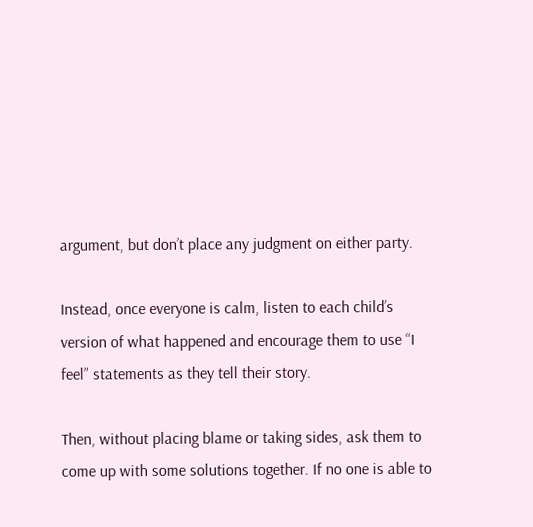argument, but don’t place any judgment on either party.

Instead, once everyone is calm, listen to each child’s version of what happened and encourage them to use “I feel” statements as they tell their story.

Then, without placing blame or taking sides, ask them to come up with some solutions together. If no one is able to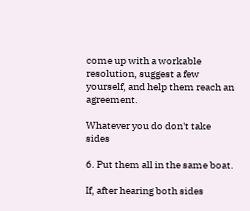come up with a workable resolution, suggest a few yourself, and help them reach an agreement.

Whatever you do don't take sides

6. Put them all in the same boat.

If, after hearing both sides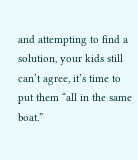and attempting to find a solution, your kids still can’t agree, it’s time to put them “all in the same boat.”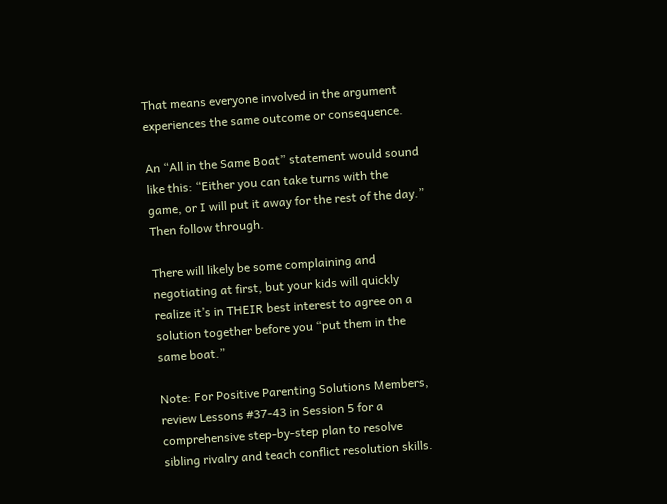That means everyone involved in the argument experiences the same outcome or consequence.

An “All in the Same Boat” statement would sound like this: “Either you can take turns with the game, or I will put it away for the rest of the day.” Then follow through.

There will likely be some complaining and negotiating at first, but your kids will quickly realize it’s in THEIR best interest to agree on a solution together before you “put them in the same boat.”

Note: For Positive Parenting Solutions Members, review Lessons #37-43 in Session 5 for a comprehensive step-by-step plan to resolve sibling rivalry and teach conflict resolution skills.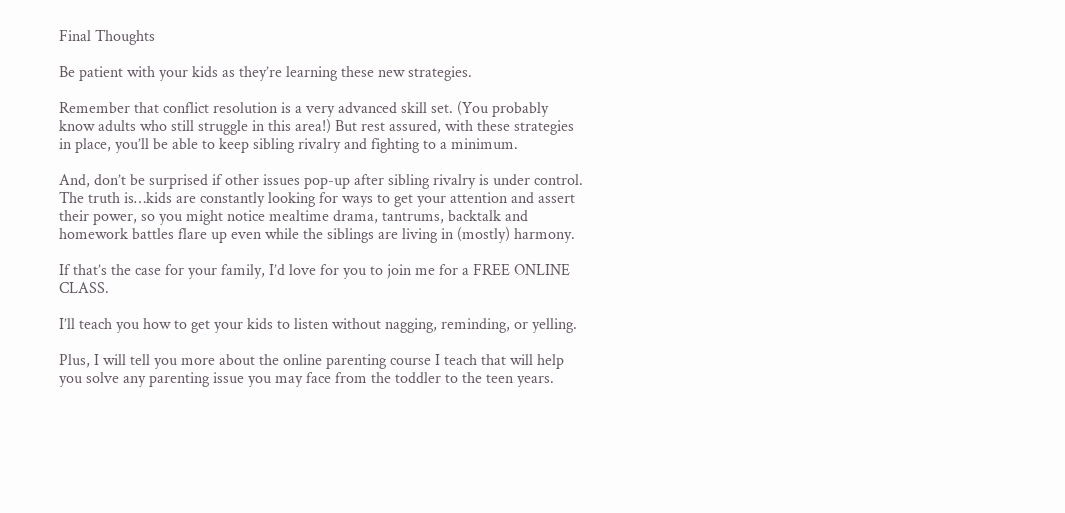Final Thoughts

Be patient with your kids as they’re learning these new strategies.

Remember that conflict resolution is a very advanced skill set. (You probably know adults who still struggle in this area!) But rest assured, with these strategies in place, you’ll be able to keep sibling rivalry and fighting to a minimum.

And, don’t be surprised if other issues pop-up after sibling rivalry is under control. The truth is…kids are constantly looking for ways to get your attention and assert their power, so you might notice mealtime drama, tantrums, backtalk and homework battles flare up even while the siblings are living in (mostly) harmony.

If that’s the case for your family, I’d love for you to join me for a FREE ONLINE CLASS.

I’ll teach you how to get your kids to listen without nagging, reminding, or yelling.

Plus, I will tell you more about the online parenting course I teach that will help you solve any parenting issue you may face from the toddler to the teen years.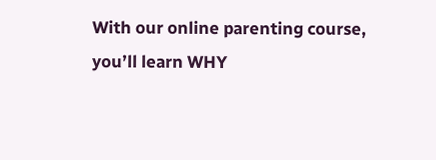With our online parenting course, you’ll learn WHY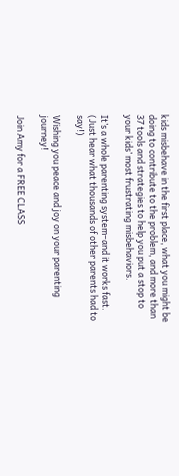kids misbehave in the first place, what you might be doing to contribute to the problem, and more than 37 tools and strategies to help you put a stop to your kids’ most frustrating misbehaviors.

It’s a whole parenting system–and it works fast. (Just hear what thousands of other parents had to say!)

Wishing you peace and joy on your parenting journey!

Join Amy for a FREE CLASS